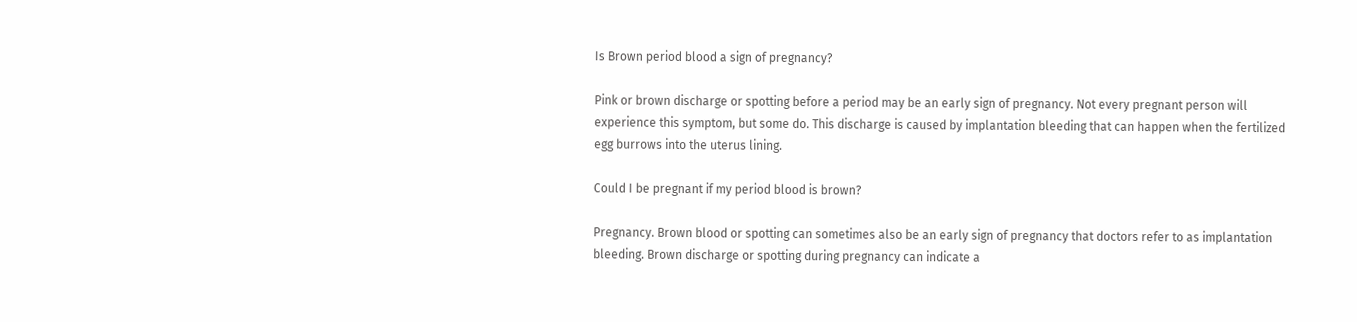Is Brown period blood a sign of pregnancy?

Pink or brown discharge or spotting before a period may be an early sign of pregnancy. Not every pregnant person will experience this symptom, but some do. This discharge is caused by implantation bleeding that can happen when the fertilized egg burrows into the uterus lining.

Could I be pregnant if my period blood is brown?

Pregnancy. Brown blood or spotting can sometimes also be an early sign of pregnancy that doctors refer to as implantation bleeding. Brown discharge or spotting during pregnancy can indicate a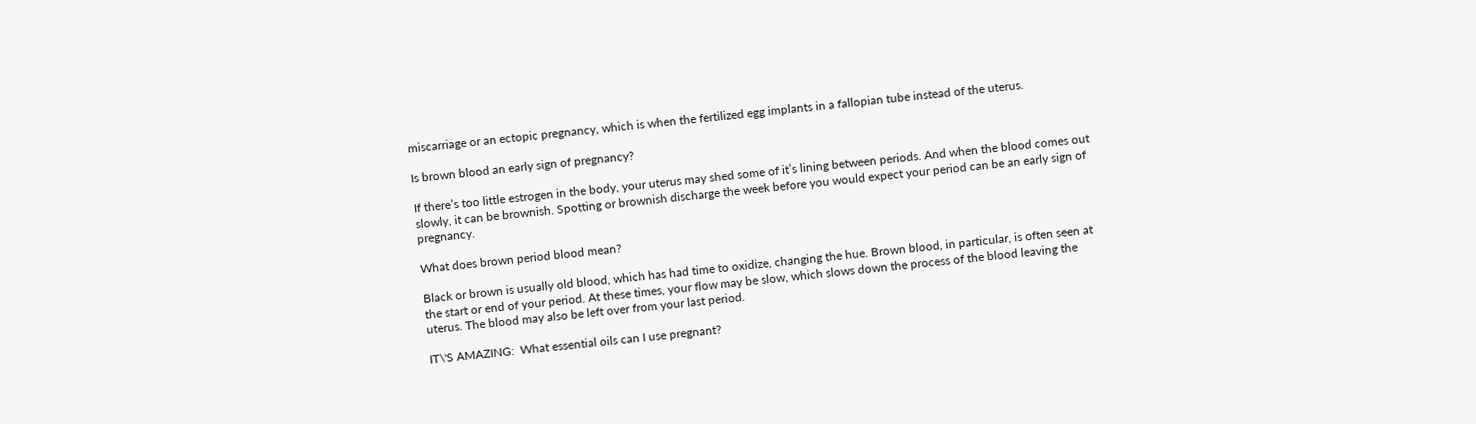miscarriage or an ectopic pregnancy, which is when the fertilized egg implants in a fallopian tube instead of the uterus.

Is brown blood an early sign of pregnancy?

If there’s too little estrogen in the body, your uterus may shed some of it’s lining between periods. And when the blood comes out slowly, it can be brownish. Spotting or brownish discharge the week before you would expect your period can be an early sign of pregnancy.

What does brown period blood mean?

Black or brown is usually old blood, which has had time to oxidize, changing the hue. Brown blood, in particular, is often seen at the start or end of your period. At these times, your flow may be slow, which slows down the process of the blood leaving the uterus. The blood may also be left over from your last period.

IT\'S AMAZING:  What essential oils can I use pregnant?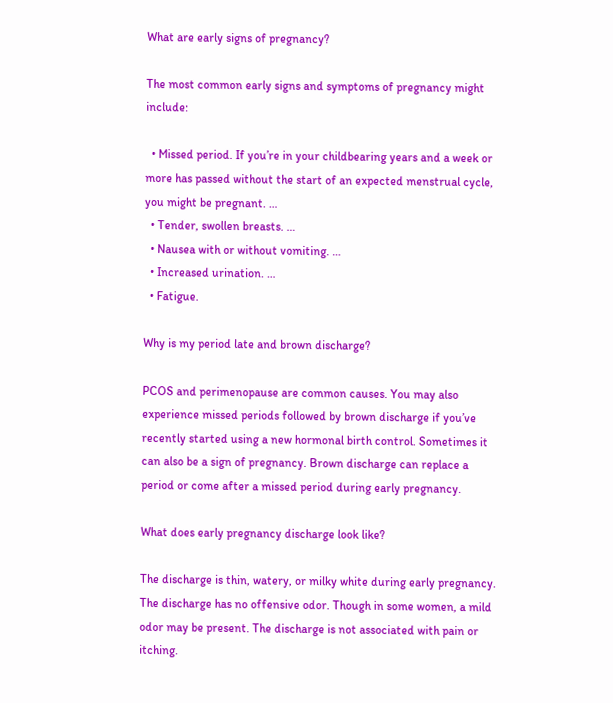What are early signs of pregnancy?

The most common early signs and symptoms of pregnancy might include:

  • Missed period. If you’re in your childbearing years and a week or more has passed without the start of an expected menstrual cycle, you might be pregnant. …
  • Tender, swollen breasts. …
  • Nausea with or without vomiting. …
  • Increased urination. …
  • Fatigue.

Why is my period late and brown discharge?

PCOS and perimenopause are common causes. You may also experience missed periods followed by brown discharge if you’ve recently started using a new hormonal birth control. Sometimes it can also be a sign of pregnancy. Brown discharge can replace a period or come after a missed period during early pregnancy.

What does early pregnancy discharge look like?

The discharge is thin, watery, or milky white during early pregnancy. The discharge has no offensive odor. Though in some women, a mild odor may be present. The discharge is not associated with pain or itching.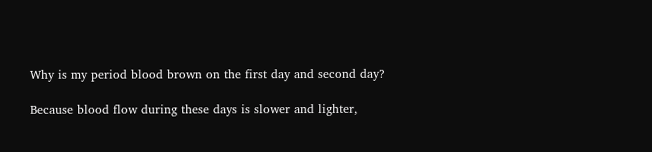Why is my period blood brown on the first day and second day?

Because blood flow during these days is slower and lighter,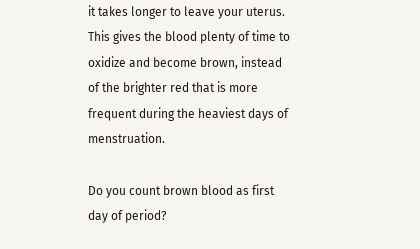it takes longer to leave your uterus. This gives the blood plenty of time to oxidize and become brown, instead of the brighter red that is more frequent during the heaviest days of menstruation.

Do you count brown blood as first day of period?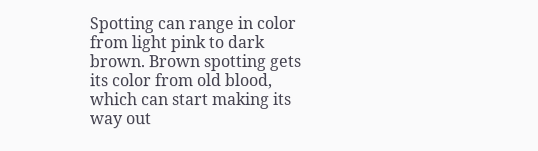Spotting can range in color from light pink to dark brown. Brown spotting gets its color from old blood, which can start making its way out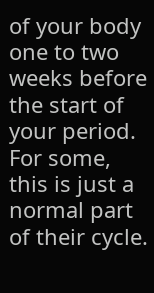of your body one to two weeks before the start of your period. For some, this is just a normal part of their cycle.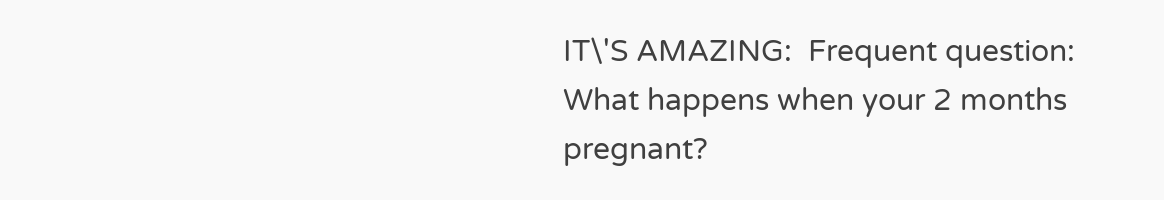IT\'S AMAZING:  Frequent question: What happens when your 2 months pregnant?